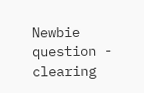Newbie question - clearing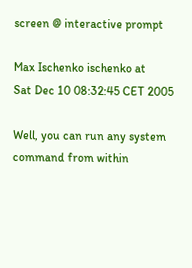screen @ interactive prompt

Max Ischenko ischenko at
Sat Dec 10 08:32:45 CET 2005

Well, you can run any system command from within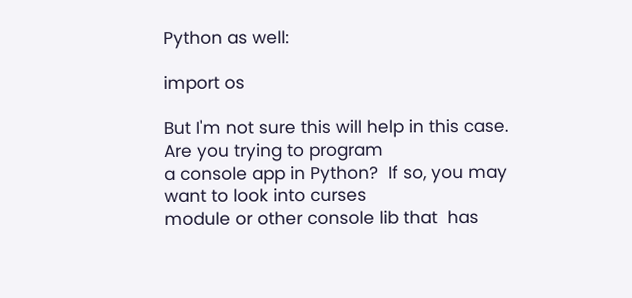Python as well:

import os

But I'm not sure this will help in this case. Are you trying to program
a console app in Python?  If so, you may want to look into curses
module or other console lib that  has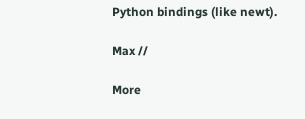Python bindings (like newt).

Max //

More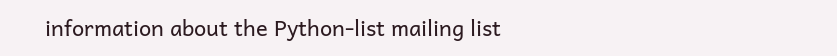information about the Python-list mailing list